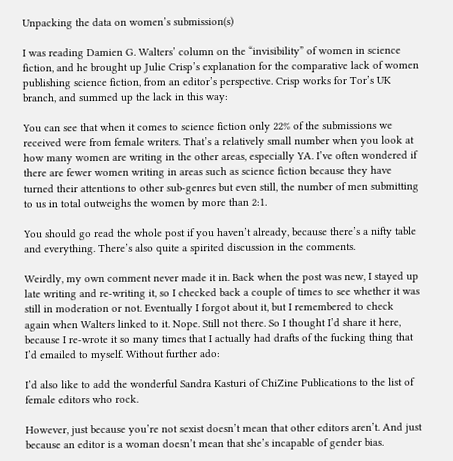Unpacking the data on women’s submission(s)

I was reading Damien G. Walters’ column on the “invisibility” of women in science fiction, and he brought up Julie Crisp’s explanation for the comparative lack of women publishing science fiction, from an editor’s perspective. Crisp works for Tor’s UK branch, and summed up the lack in this way:

You can see that when it comes to science fiction only 22% of the submissions we received were from female writers. That’s a relatively small number when you look at how many women are writing in the other areas, especially YA. I’ve often wondered if there are fewer women writing in areas such as science fiction because they have turned their attentions to other sub-genres but even still, the number of men submitting to us in total outweighs the women by more than 2:1.

You should go read the whole post if you haven’t already, because there’s a nifty table and everything. There’s also quite a spirited discussion in the comments.

Weirdly, my own comment never made it in. Back when the post was new, I stayed up late writing and re-writing it, so I checked back a couple of times to see whether it was still in moderation or not. Eventually I forgot about it, but I remembered to check again when Walters linked to it. Nope. Still not there. So I thought I’d share it here, because I re-wrote it so many times that I actually had drafts of the fucking thing that I’d emailed to myself. Without further ado:

I’d also like to add the wonderful Sandra Kasturi of ChiZine Publications to the list of female editors who rock.

However, just because you’re not sexist doesn’t mean that other editors aren’t. And just because an editor is a woman doesn’t mean that she’s incapable of gender bias.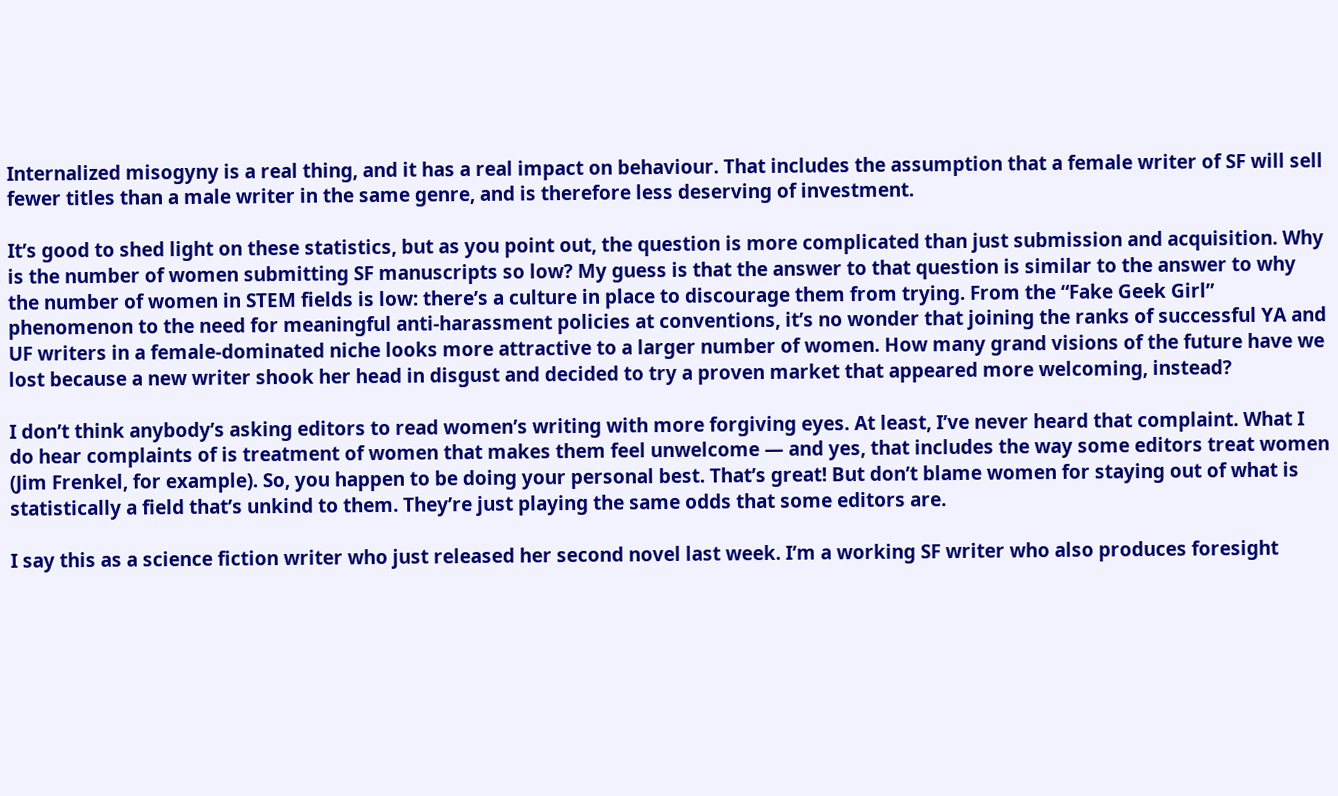Internalized misogyny is a real thing, and it has a real impact on behaviour. That includes the assumption that a female writer of SF will sell fewer titles than a male writer in the same genre, and is therefore less deserving of investment.

It’s good to shed light on these statistics, but as you point out, the question is more complicated than just submission and acquisition. Why is the number of women submitting SF manuscripts so low? My guess is that the answer to that question is similar to the answer to why the number of women in STEM fields is low: there’s a culture in place to discourage them from trying. From the “Fake Geek Girl” phenomenon to the need for meaningful anti-harassment policies at conventions, it’s no wonder that joining the ranks of successful YA and UF writers in a female-dominated niche looks more attractive to a larger number of women. How many grand visions of the future have we lost because a new writer shook her head in disgust and decided to try a proven market that appeared more welcoming, instead?

I don’t think anybody’s asking editors to read women’s writing with more forgiving eyes. At least, I’ve never heard that complaint. What I do hear complaints of is treatment of women that makes them feel unwelcome — and yes, that includes the way some editors treat women (Jim Frenkel, for example). So, you happen to be doing your personal best. That’s great! But don’t blame women for staying out of what is statistically a field that’s unkind to them. They’re just playing the same odds that some editors are.

I say this as a science fiction writer who just released her second novel last week. I’m a working SF writer who also produces foresight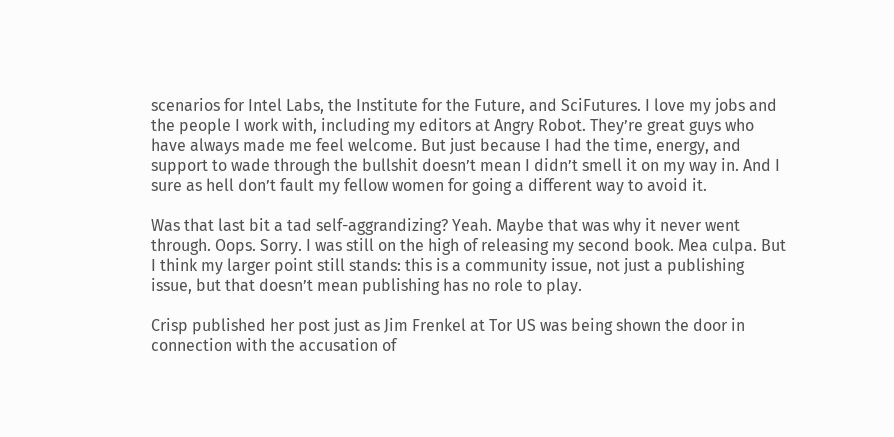scenarios for Intel Labs, the Institute for the Future, and SciFutures. I love my jobs and the people I work with, including my editors at Angry Robot. They’re great guys who have always made me feel welcome. But just because I had the time, energy, and support to wade through the bullshit doesn’t mean I didn’t smell it on my way in. And I sure as hell don’t fault my fellow women for going a different way to avoid it.

Was that last bit a tad self-aggrandizing? Yeah. Maybe that was why it never went through. Oops. Sorry. I was still on the high of releasing my second book. Mea culpa. But I think my larger point still stands: this is a community issue, not just a publishing issue, but that doesn’t mean publishing has no role to play.

Crisp published her post just as Jim Frenkel at Tor US was being shown the door in connection with the accusation of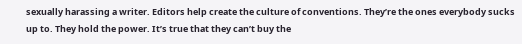sexually harassing a writer. Editors help create the culture of conventions. They’re the ones everybody sucks up to. They hold the power. It’s true that they can’t buy the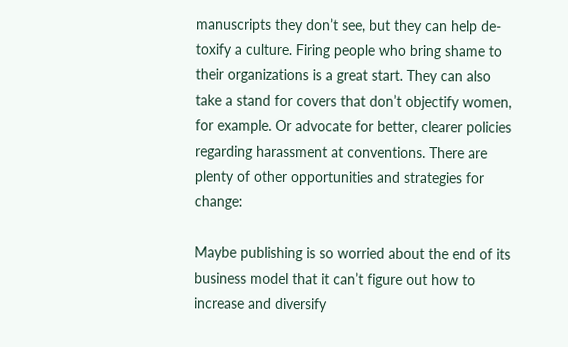manuscripts they don’t see, but they can help de-toxify a culture. Firing people who bring shame to their organizations is a great start. They can also take a stand for covers that don’t objectify women, for example. Or advocate for better, clearer policies regarding harassment at conventions. There are plenty of other opportunities and strategies for change:

Maybe publishing is so worried about the end of its business model that it can’t figure out how to increase and diversify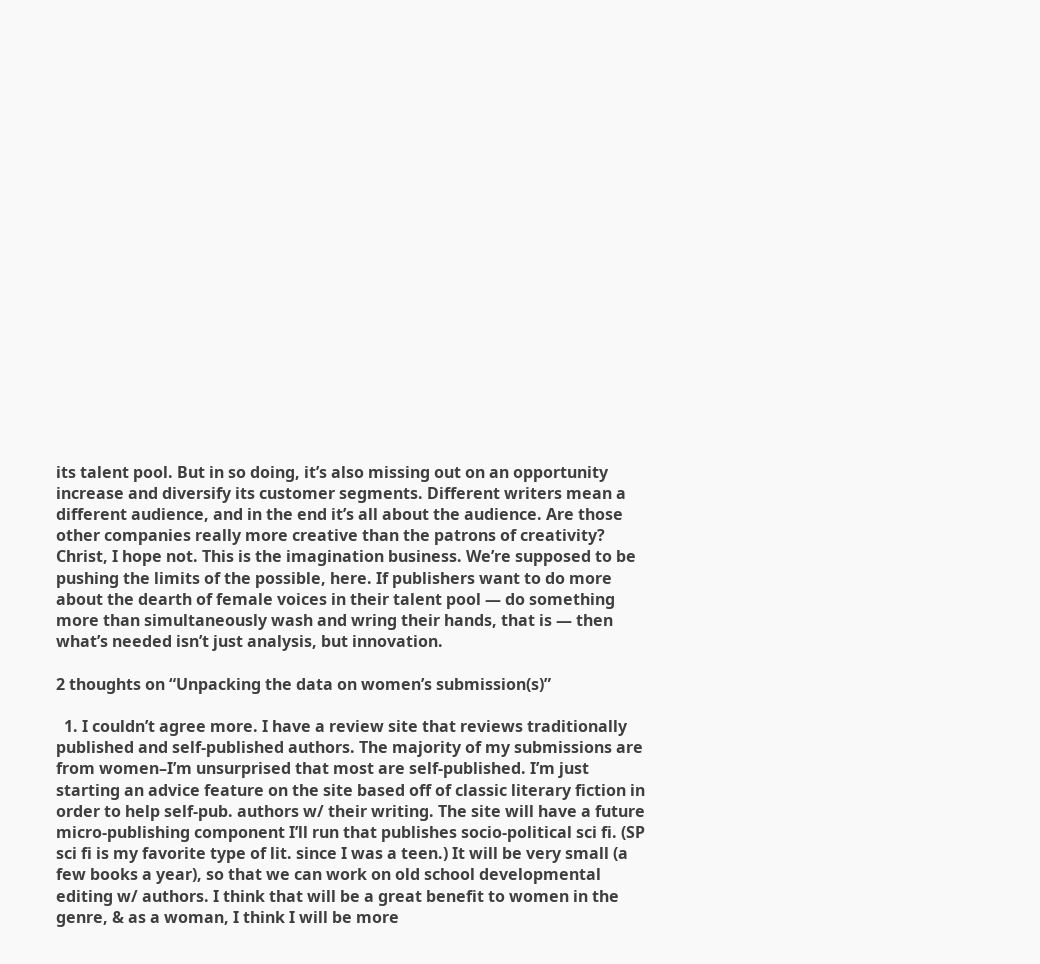its talent pool. But in so doing, it’s also missing out on an opportunity increase and diversify its customer segments. Different writers mean a different audience, and in the end it’s all about the audience. Are those other companies really more creative than the patrons of creativity? Christ, I hope not. This is the imagination business. We’re supposed to be pushing the limits of the possible, here. If publishers want to do more about the dearth of female voices in their talent pool — do something more than simultaneously wash and wring their hands, that is — then what’s needed isn’t just analysis, but innovation.

2 thoughts on “Unpacking the data on women’s submission(s)”

  1. I couldn’t agree more. I have a review site that reviews traditionally published and self-published authors. The majority of my submissions are from women–I’m unsurprised that most are self-published. I’m just starting an advice feature on the site based off of classic literary fiction in order to help self-pub. authors w/ their writing. The site will have a future micro-publishing component I’ll run that publishes socio-political sci fi. (SP sci fi is my favorite type of lit. since I was a teen.) It will be very small (a few books a year), so that we can work on old school developmental editing w/ authors. I think that will be a great benefit to women in the genre, & as a woman, I think I will be more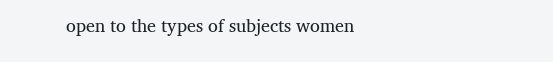open to the types of subjects women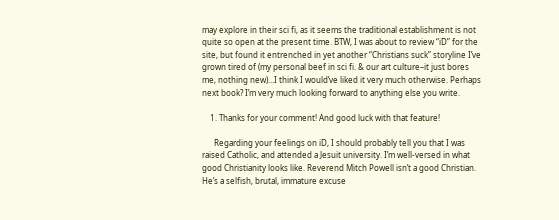may explore in their sci fi, as it seems the traditional establishment is not quite so open at the present time. BTW, I was about to review “iD” for the site, but found it entrenched in yet another “Christians suck” storyline I’ve grown tired of (my personal beef in sci fi. & our art culture–it just bores me, nothing new)…I think I would’ve liked it very much otherwise. Perhaps next book? I’m very much looking forward to anything else you write.

    1. Thanks for your comment! And good luck with that feature!

      Regarding your feelings on iD, I should probably tell you that I was raised Catholic, and attended a Jesuit university. I’m well-versed in what good Christianity looks like. Reverend Mitch Powell isn’t a good Christian. He’s a selfish, brutal, immature excuse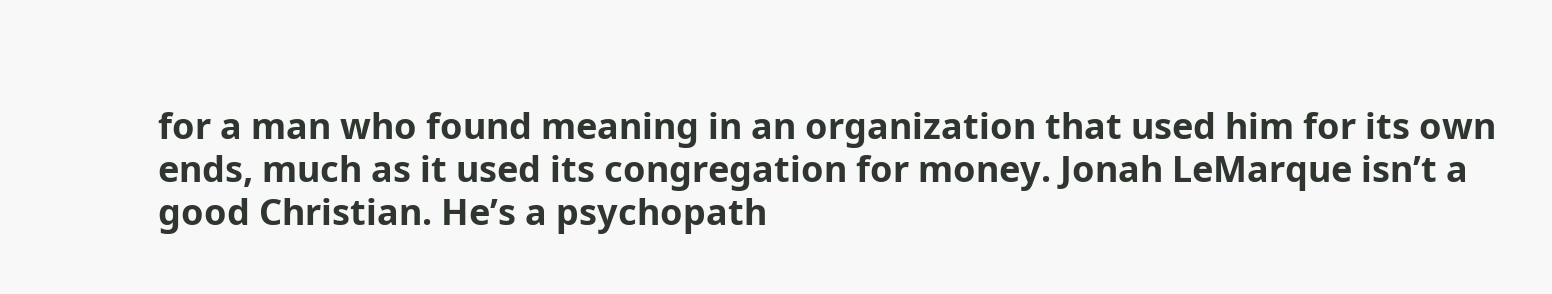for a man who found meaning in an organization that used him for its own ends, much as it used its congregation for money. Jonah LeMarque isn’t a good Christian. He’s a psychopath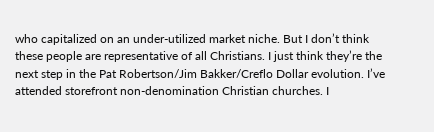who capitalized on an under-utilized market niche. But I don’t think these people are representative of all Christians. I just think they’re the next step in the Pat Robertson/Jim Bakker/Creflo Dollar evolution. I’ve attended storefront non-denomination Christian churches. I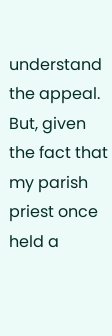understand the appeal. But, given the fact that my parish priest once held a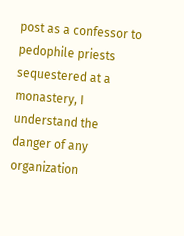post as a confessor to pedophile priests sequestered at a monastery, I understand the danger of any organization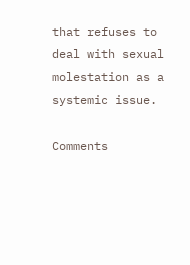that refuses to deal with sexual molestation as a systemic issue.

Comments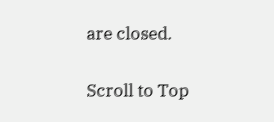are closed.

Scroll to Top